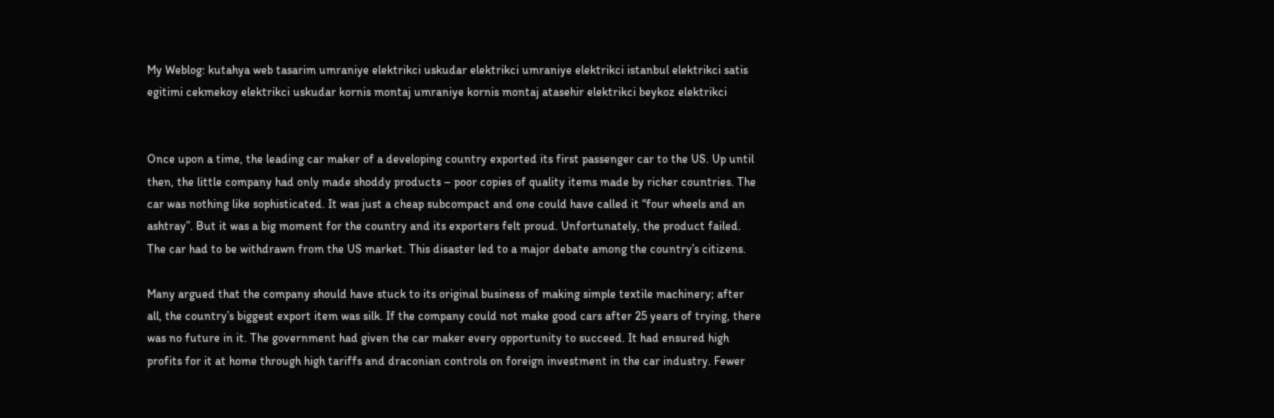My Weblog: kutahya web tasarim umraniye elektrikci uskudar elektrikci umraniye elektrikci istanbul elektrikci satis egitimi cekmekoy elektrikci uskudar kornis montaj umraniye kornis montaj atasehir elektrikci beykoz elektrikci


Once upon a time, the leading car maker of a developing country exported its first passenger car to the US. Up until then, the little company had only made shoddy products – poor copies of quality items made by richer countries. The car was nothing like sophisticated. It was just a cheap subcompact and one could have called it “four wheels and an ashtray”. But it was a big moment for the country and its exporters felt proud. Unfortunately, the product failed. The car had to be withdrawn from the US market. This disaster led to a major debate among the country’s citizens.

Many argued that the company should have stuck to its original business of making simple textile machinery; after all, the country’s biggest export item was silk. If the company could not make good cars after 25 years of trying, there was no future in it. The government had given the car maker every opportunity to succeed. It had ensured high profits for it at home through high tariffs and draconian controls on foreign investment in the car industry. Fewer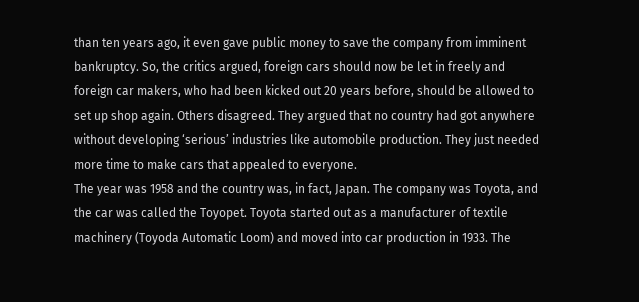than ten years ago, it even gave public money to save the company from imminent bankruptcy. So, the critics argued, foreign cars should now be let in freely and foreign car makers, who had been kicked out 20 years before, should be allowed to set up shop again. Others disagreed. They argued that no country had got anywhere without developing ‘serious’ industries like automobile production. They just needed more time to make cars that appealed to everyone.
The year was 1958 and the country was, in fact, Japan. The company was Toyota, and the car was called the Toyopet. Toyota started out as a manufacturer of textile machinery (Toyoda Automatic Loom) and moved into car production in 1933. The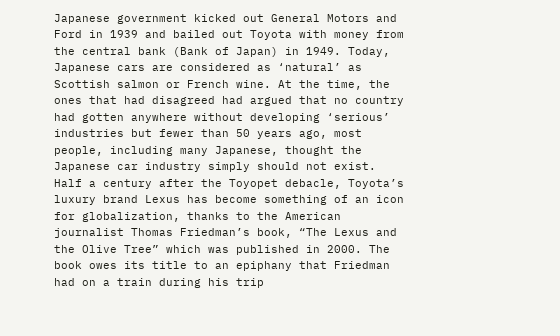Japanese government kicked out General Motors and Ford in 1939 and bailed out Toyota with money from the central bank (Bank of Japan) in 1949. Today, Japanese cars are considered as ‘natural’ as Scottish salmon or French wine. At the time, the ones that had disagreed had argued that no country had gotten anywhere without developing ‘serious’ industries but fewer than 50 years ago, most people, including many Japanese, thought the Japanese car industry simply should not exist.
Half a century after the Toyopet debacle, Toyota’s luxury brand Lexus has become something of an icon for globalization, thanks to the American journalist Thomas Friedman’s book, “The Lexus and the Olive Tree” which was published in 2000. The book owes its title to an epiphany that Friedman had on a train during his trip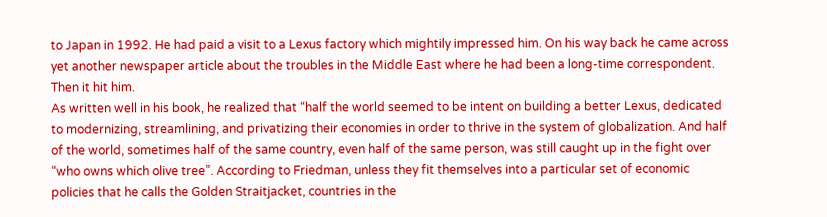to Japan in 1992. He had paid a visit to a Lexus factory which mightily impressed him. On his way back he came across yet another newspaper article about the troubles in the Middle East where he had been a long-time correspondent. Then it hit him.
As written well in his book, he realized that “half the world seemed to be intent on building a better Lexus, dedicated to modernizing, streamlining, and privatizing their economies in order to thrive in the system of globalization. And half of the world, sometimes half of the same country, even half of the same person, was still caught up in the fight over “who owns which olive tree”. According to Friedman, unless they fit themselves into a particular set of economic policies that he calls the Golden Straitjacket, countries in the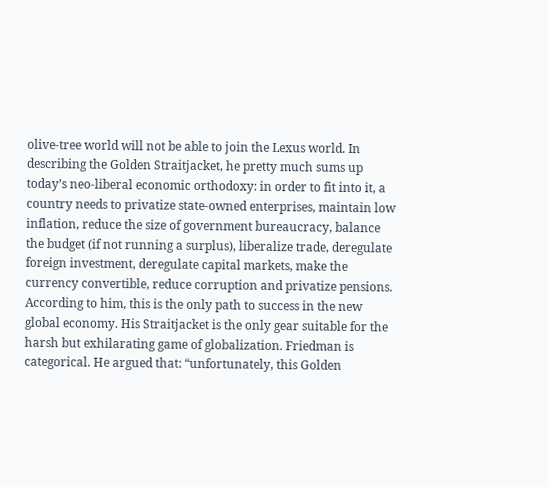olive-tree world will not be able to join the Lexus world. In describing the Golden Straitjacket, he pretty much sums up today’s neo-liberal economic orthodoxy: in order to fit into it, a country needs to privatize state-owned enterprises, maintain low inflation, reduce the size of government bureaucracy, balance the budget (if not running a surplus), liberalize trade, deregulate foreign investment, deregulate capital markets, make the currency convertible, reduce corruption and privatize pensions.
According to him, this is the only path to success in the new global economy. His Straitjacket is the only gear suitable for the harsh but exhilarating game of globalization. Friedman is categorical. He argued that: “unfortunately, this Golden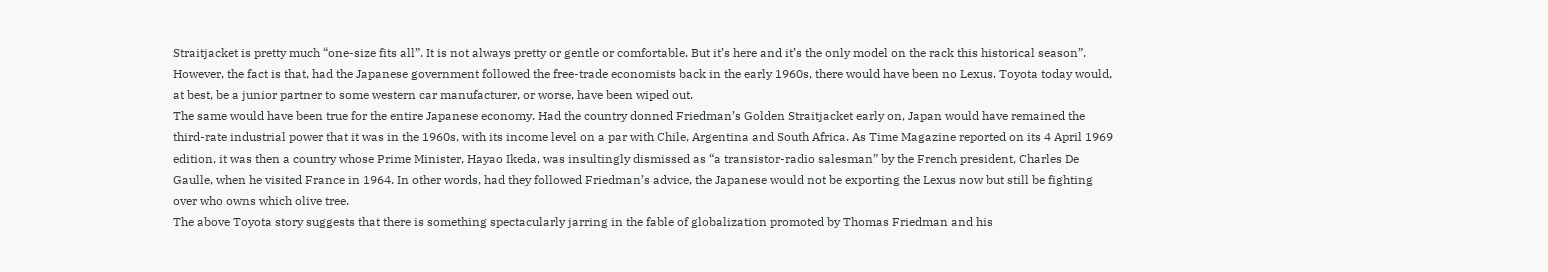Straitjacket is pretty much “one-size fits all”. It is not always pretty or gentle or comfortable. But it’s here and it’s the only model on the rack this historical season”. However, the fact is that, had the Japanese government followed the free-trade economists back in the early 1960s, there would have been no Lexus. Toyota today would, at best, be a junior partner to some western car manufacturer, or worse, have been wiped out.
The same would have been true for the entire Japanese economy. Had the country donned Friedman’s Golden Straitjacket early on, Japan would have remained the third-rate industrial power that it was in the 1960s, with its income level on a par with Chile, Argentina and South Africa. As Time Magazine reported on its 4 April 1969 edition, it was then a country whose Prime Minister, Hayao Ikeda, was insultingly dismissed as “a transistor-radio salesman” by the French president, Charles De Gaulle, when he visited France in 1964. In other words, had they followed Friedman’s advice, the Japanese would not be exporting the Lexus now but still be fighting over who owns which olive tree.
The above Toyota story suggests that there is something spectacularly jarring in the fable of globalization promoted by Thomas Friedman and his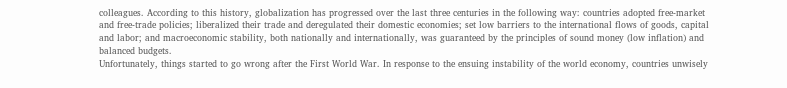colleagues. According to this history, globalization has progressed over the last three centuries in the following way: countries adopted free-market and free-trade policies; liberalized their trade and deregulated their domestic economies; set low barriers to the international flows of goods, capital and labor; and macroeconomic stability, both nationally and internationally, was guaranteed by the principles of sound money (low inflation) and balanced budgets.
Unfortunately, things started to go wrong after the First World War. In response to the ensuing instability of the world economy, countries unwisely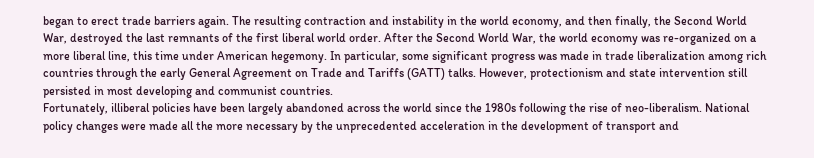began to erect trade barriers again. The resulting contraction and instability in the world economy, and then finally, the Second World War, destroyed the last remnants of the first liberal world order. After the Second World War, the world economy was re-organized on a more liberal line, this time under American hegemony. In particular, some significant progress was made in trade liberalization among rich countries through the early General Agreement on Trade and Tariffs (GATT) talks. However, protectionism and state intervention still persisted in most developing and communist countries.
Fortunately, illiberal policies have been largely abandoned across the world since the 1980s following the rise of neo-liberalism. National policy changes were made all the more necessary by the unprecedented acceleration in the development of transport and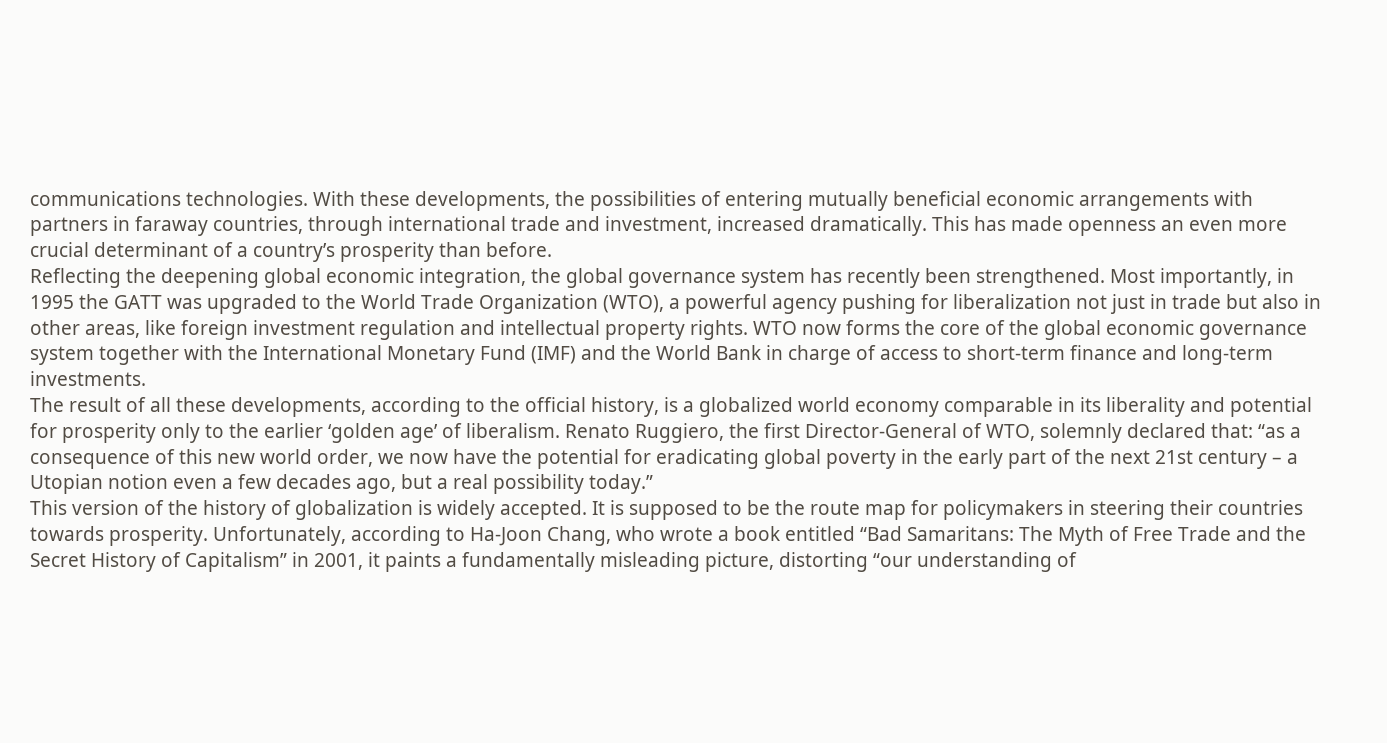communications technologies. With these developments, the possibilities of entering mutually beneficial economic arrangements with partners in faraway countries, through international trade and investment, increased dramatically. This has made openness an even more crucial determinant of a country’s prosperity than before.
Reflecting the deepening global economic integration, the global governance system has recently been strengthened. Most importantly, in 1995 the GATT was upgraded to the World Trade Organization (WTO), a powerful agency pushing for liberalization not just in trade but also in other areas, like foreign investment regulation and intellectual property rights. WTO now forms the core of the global economic governance system together with the International Monetary Fund (IMF) and the World Bank in charge of access to short-term finance and long-term investments.
The result of all these developments, according to the official history, is a globalized world economy comparable in its liberality and potential for prosperity only to the earlier ‘golden age’ of liberalism. Renato Ruggiero, the first Director-General of WTO, solemnly declared that: “as a consequence of this new world order, we now have the potential for eradicating global poverty in the early part of the next 21st century – a Utopian notion even a few decades ago, but a real possibility today.”
This version of the history of globalization is widely accepted. It is supposed to be the route map for policymakers in steering their countries towards prosperity. Unfortunately, according to Ha-Joon Chang, who wrote a book entitled “Bad Samaritans: The Myth of Free Trade and the Secret History of Capitalism” in 2001, it paints a fundamentally misleading picture, distorting “our understanding of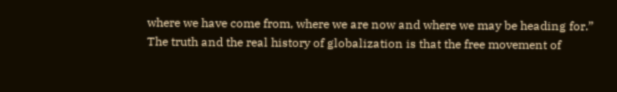where we have come from, where we are now and where we may be heading for.”
The truth and the real history of globalization is that the free movement of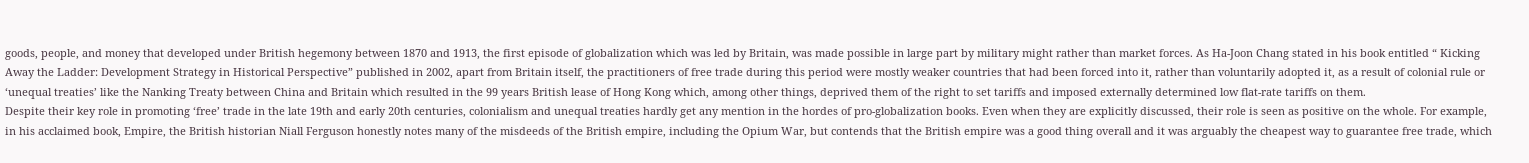goods, people, and money that developed under British hegemony between 1870 and 1913, the first episode of globalization which was led by Britain, was made possible in large part by military might rather than market forces. As Ha-Joon Chang stated in his book entitled “ Kicking Away the Ladder: Development Strategy in Historical Perspective” published in 2002, apart from Britain itself, the practitioners of free trade during this period were mostly weaker countries that had been forced into it, rather than voluntarily adopted it, as a result of colonial rule or ‘unequal treaties’ like the Nanking Treaty between China and Britain which resulted in the 99 years British lease of Hong Kong which, among other things, deprived them of the right to set tariffs and imposed externally determined low flat-rate tariffs on them.
Despite their key role in promoting ‘free’ trade in the late 19th and early 20th centuries, colonialism and unequal treaties hardly get any mention in the hordes of pro-globalization books. Even when they are explicitly discussed, their role is seen as positive on the whole. For example, in his acclaimed book, Empire, the British historian Niall Ferguson honestly notes many of the misdeeds of the British empire, including the Opium War, but contends that the British empire was a good thing overall and it was arguably the cheapest way to guarantee free trade, which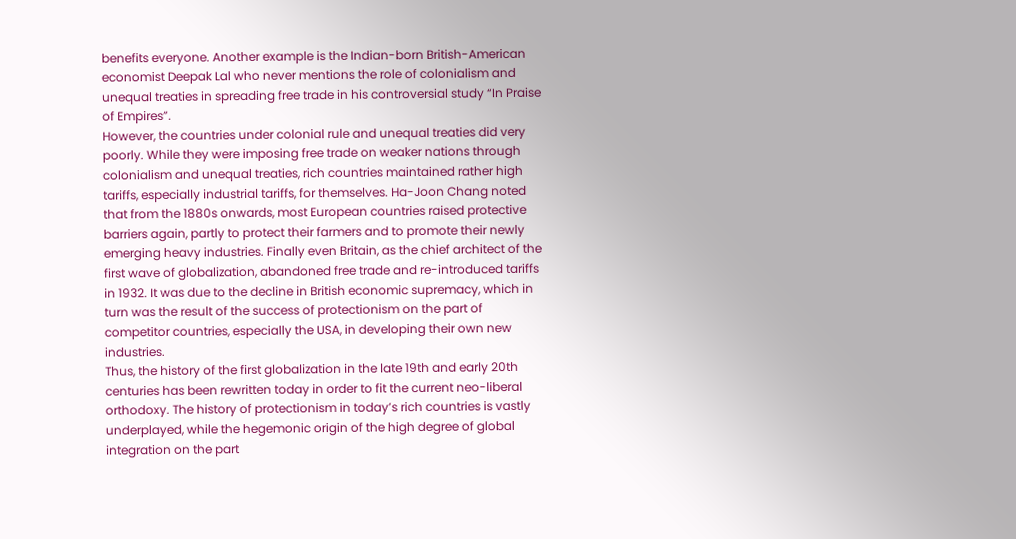benefits everyone. Another example is the Indian-born British-American economist Deepak Lal who never mentions the role of colonialism and unequal treaties in spreading free trade in his controversial study “In Praise of Empires”.
However, the countries under colonial rule and unequal treaties did very poorly. While they were imposing free trade on weaker nations through colonialism and unequal treaties, rich countries maintained rather high tariffs, especially industrial tariffs, for themselves. Ha-Joon Chang noted that from the 1880s onwards, most European countries raised protective barriers again, partly to protect their farmers and to promote their newly emerging heavy industries. Finally even Britain, as the chief architect of the first wave of globalization, abandoned free trade and re-introduced tariffs in 1932. It was due to the decline in British economic supremacy, which in turn was the result of the success of protectionism on the part of competitor countries, especially the USA, in developing their own new industries.
Thus, the history of the first globalization in the late 19th and early 20th centuries has been rewritten today in order to fit the current neo-liberal orthodoxy. The history of protectionism in today’s rich countries is vastly underplayed, while the hegemonic origin of the high degree of global integration on the part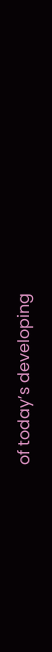of today’s developing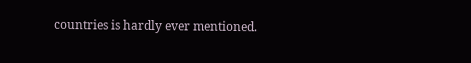countries is hardly ever mentioned.